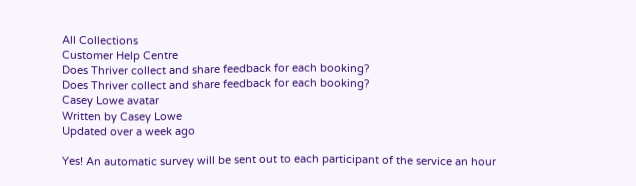All Collections
Customer Help Centre
Does Thriver collect and share feedback for each booking?
Does Thriver collect and share feedback for each booking?
Casey Lowe avatar
Written by Casey Lowe
Updated over a week ago

Yes! An automatic survey will be sent out to each participant of the service an hour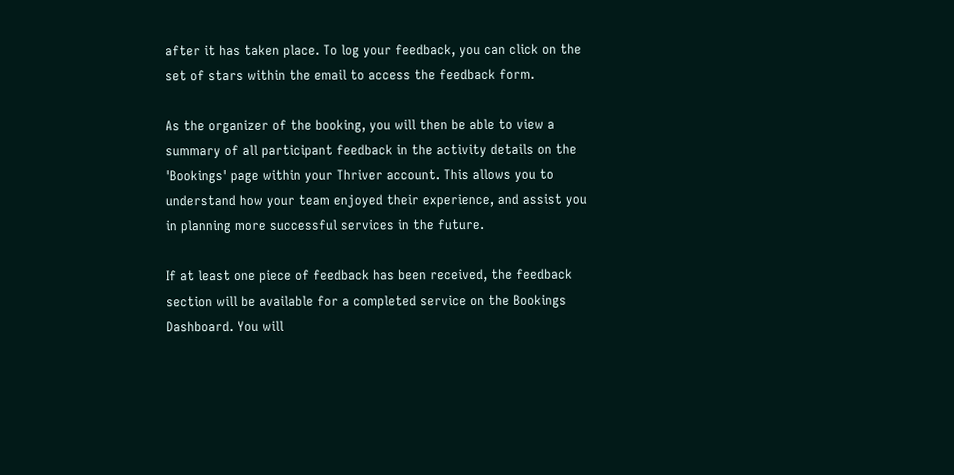after it has taken place. To log your feedback, you can click on the set of stars within the email to access the feedback form.

As the organizer of the booking, you will then be able to view a summary of all participant feedback in the activity details on the 'Bookings' page within your Thriver account. This allows you to understand how your team enjoyed their experience, and assist you in planning more successful services in the future.

If at least one piece of feedback has been received, the feedback section will be available for a completed service on the Bookings Dashboard. You will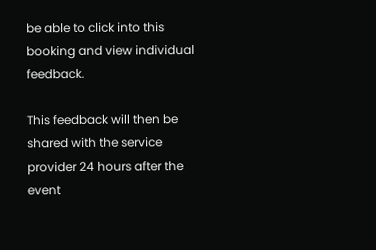be able to click into this booking and view individual feedback.

This feedback will then be shared with the service provider 24 hours after the event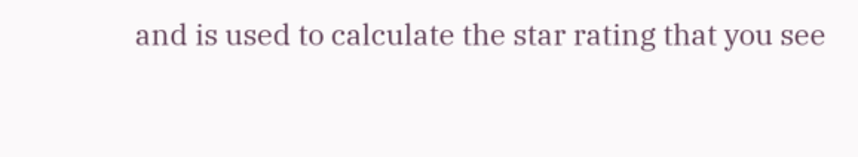and is used to calculate the star rating that you see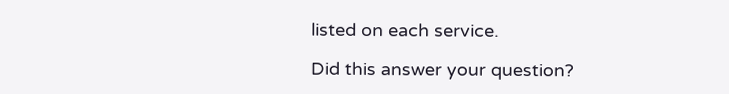listed on each service.

Did this answer your question?